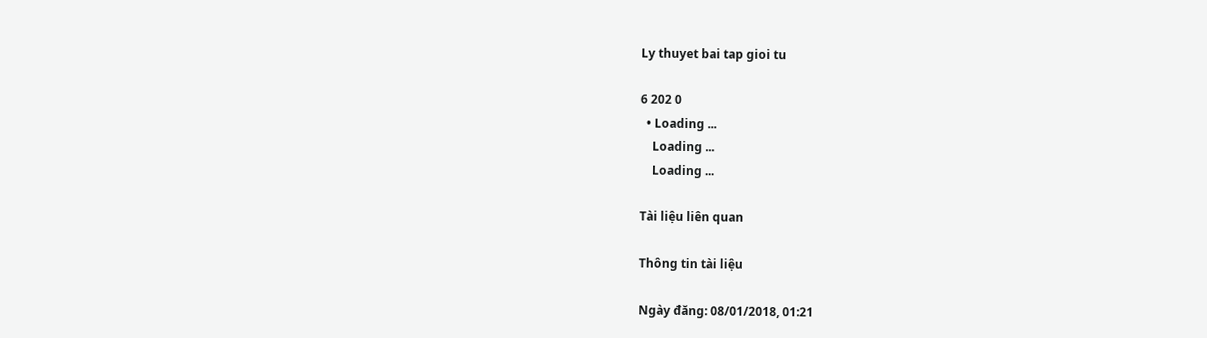Ly thuyet bai tap gioi tu

6 202 0
  • Loading ...
    Loading ...
    Loading ...

Tài liệu liên quan

Thông tin tài liệu

Ngày đăng: 08/01/2018, 01:21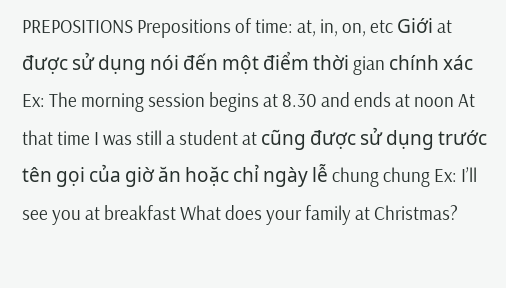PREPOSITIONS Prepositions of time: at, in, on, etc Giới at được sử dụng nói đến một điểm thời gian chính xác Ex: The morning session begins at 8.30 and ends at noon At that time I was still a student at cũng được sử dụng trước tên gọi của giờ ăn hoặc chỉ ngày lễ chung chung Ex: I’ll see you at breakfast What does your family at Christmas?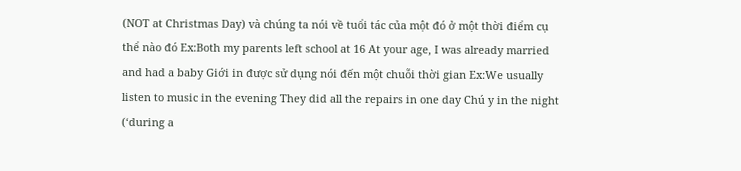(NOT at Christmas Day) và chúng ta nói về tuổi tác của một đó ở một thời điểm cụ thể nào đó Ex:Both my parents left school at 16 At your age, I was already married and had a baby Giới in được sử dụng nói đến một chuỗi thời gian Ex:We usually listen to music in the evening They did all the repairs in one day Chú y in the night (‘during a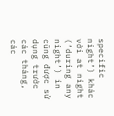specific night’) khác với at night (‘during any night’) in cũng được sử dụng trước các tháng, các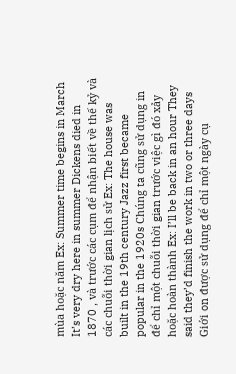mùa hoặc năm Ex: Summer time begins in March It’s very dry here in summer Dickens died in 1870 , và trước các cụm để nhận biết về thế kỷ và các chuỗi thời gian lịch sử Ex: The house was built in the 19th century Jazz first became popular in the 1920s Chúng ta cũng sử dụng in để chỉ một chuỗi thời gian trước việc gì đó xảy hoặc hoàn thành Ex: I’ll be back in an hour They said they’d finish the work in two or three days Giới on được sử dụng để chỉ một ngày cụ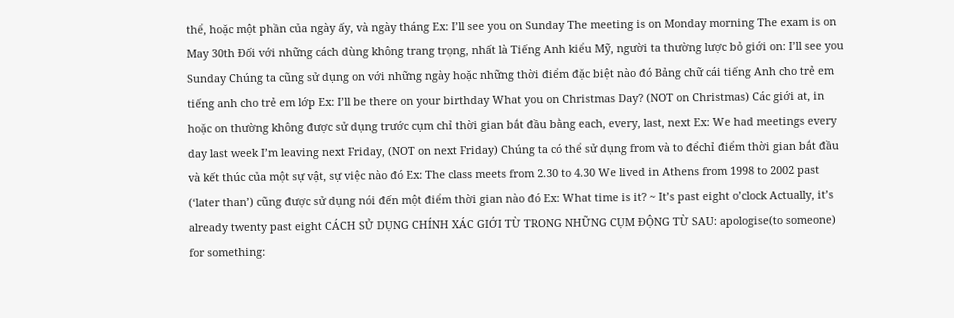thể, hoặc một phần của ngày ấy, và ngày tháng Ex: I’ll see you on Sunday The meeting is on Monday morning The exam is on May 30th Đối với những cách dùng không trang trọng, nhất là Tiếng Anh kiểu Mỹ, người ta thường lược bỏ giới on: I’ll see you Sunday Chúng ta cũng sử dụng on với những ngày hoặc những thời điểm đặc biệt nào đó Bảng chữ cái tiếng Anh cho trẻ em tiếng anh cho trẻ em lớp Ex: I’ll be there on your birthday What you on Christmas Day? (NOT on Christmas) Các giới at, in hoặc on thường không được sử dụng trước cụm chỉ thời gian bắt đầu bằng each, every, last, next Ex: We had meetings every day last week I’m leaving next Friday, (NOT on next Friday) Chúng ta có thể sử dụng from và to đểchỉ điểm thời gian bắt đầu và kết thúc của một sự vật, sự việc nào đó Ex: The class meets from 2.30 to 4.30 We lived in Athens from 1998 to 2002 past (‘later than’) cũng được sử dụng nói đến một điểm thời gian nào đó Ex: What time is it? ~ It’s past eight o’clock Actually, it’s already twenty past eight CÁCH SỬ DỤNG CHÍNH XÁC GIỚI TỪ TRONG NHỮNG CỤM ĐỘNG TỪ SAU: apologise(to someone) for something: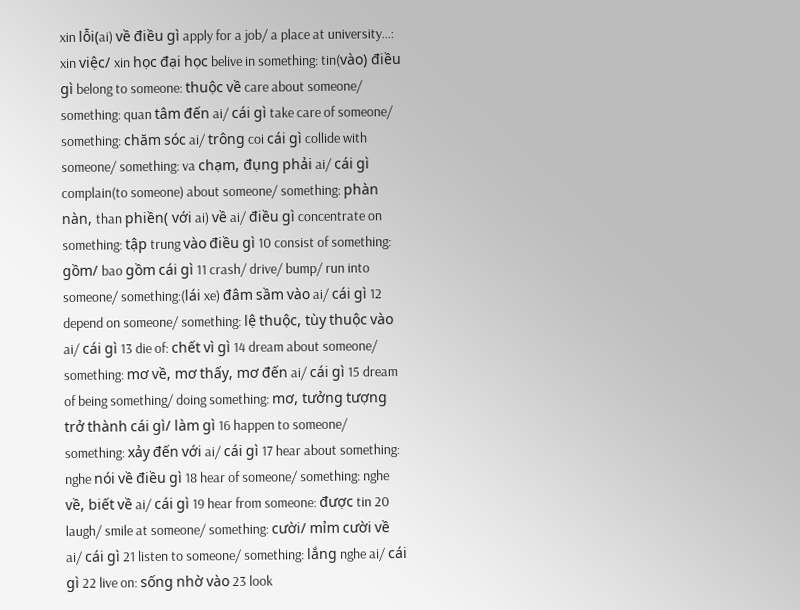xin lỗi(ai) về điều gì apply for a job/ a place at university…: xin việc/ xin học đại học belive in something: tin(vào) điều gì belong to someone: thuộc về care about someone/ something: quan tâm đến ai/ cái gì take care of someone/ something: chăm sóc ai/ trông coi cái gì collide with someone/ something: va chạm, đụng phải ai/ cái gì complain(to someone) about someone/ something: phàn nàn, than phiền( với ai) về ai/ điều gì concentrate on something: tập trung vào điều gì 10 consist of something: gồm/ bao gồm cái gì 11 crash/ drive/ bump/ run into someone/ something:(lái xe) đâm sầm vào ai/ cái gì 12 depend on someone/ something: lệ thuộc, tùy thuộc vào ai/ cái gì 13 die of: chết vì gì 14 dream about someone/ something: mơ về, mơ thấy, mơ đến ai/ cái gì 15 dream of being something/ doing something: mơ, tưởng tượng trở thành cái gì/ làm gì 16 happen to someone/ something: xảy đến với ai/ cái gì 17 hear about something: nghe nói về điều gì 18 hear of someone/ something: nghe về, biết về ai/ cái gì 19 hear from someone: được tin 20 laugh/ smile at someone/ something: cười/ mỉm cười về ai/ cái gì 21 listen to someone/ something: lắng nghe ai/ cái gì 22 live on: sống nhờ vào 23 look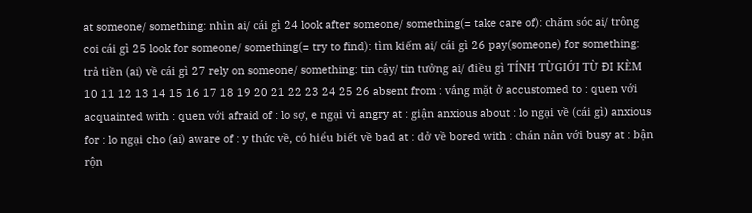at someone/ something: nhìn ai/ cái gì 24 look after someone/ something(= take care of): chăm sóc ai/ trông coi cái gì 25 look for someone/ something(= try to find): tìm kiếm ai/ cái gì 26 pay(someone) for something: trả tiền (ai) về cái gì 27 rely on someone/ something: tin cậy/ tin tưởng ai/ điều gì TÍNH TỪGIỚI TỪ ĐI KÈM 10 11 12 13 14 15 16 17 18 19 20 21 22 23 24 25 26 absent from : vắng mặt ở accustomed to : quen với acquainted with : quen với afraid of : lo sợ, e ngại vì angry at : giận anxious about : lo ngại về (cái gì) anxious for : lo ngại cho (ai) aware of : y thức về, có hiểu biết về bad at : dở về bored with : chán nản với busy at : bận rộn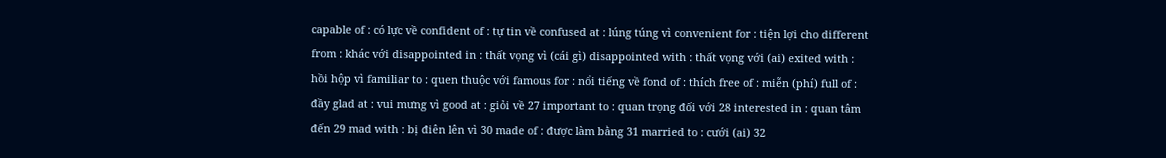capable of : có lực về confident of : tự tin về confused at : lúng túng vì convenient for : tiện lợi cho different from : khác với disappointed in : thất vọng vì (cái gì) disappointed with : thất vọng với (ai) exited with : hồi hộp vì familiar to : quen thuộc với famous for : nổi tiếng về fond of : thích free of : miễn (phí) full of : đầy glad at : vui mưng vì good at : giỏi về 27 important to : quan trọng đối với 28 interested in : quan tâm đến 29 mad with : bị điên lên vì 30 made of : được làm bằng 31 married to : cưới (ai) 32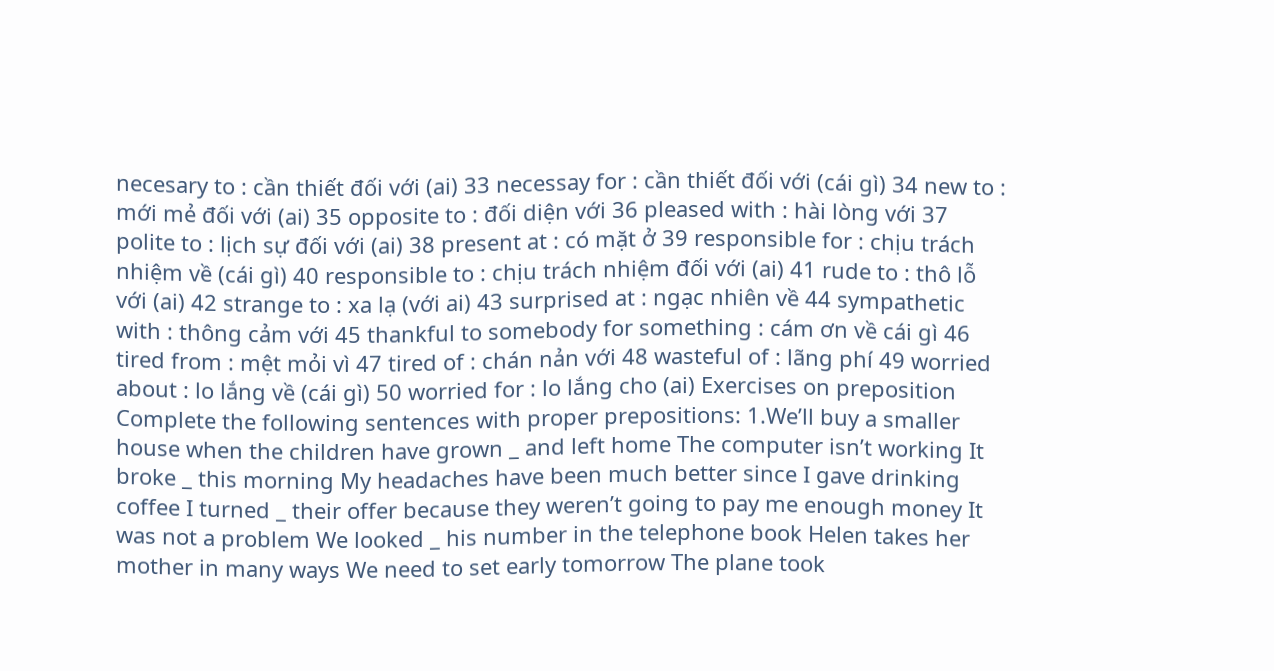necesary to : cần thiết đối với (ai) 33 necessay for : cần thiết đối với (cái gì) 34 new to : mới mẻ đối với (ai) 35 opposite to : đối diện với 36 pleased with : hài lòng với 37 polite to : lịch sự đối với (ai) 38 present at : có mặt ở 39 responsible for : chịu trách nhiệm về (cái gì) 40 responsible to : chịu trách nhiệm đối với (ai) 41 rude to : thô lỗ với (ai) 42 strange to : xa lạ (với ai) 43 surprised at : ngạc nhiên về 44 sympathetic with : thông cảm với 45 thankful to somebody for something : cám ơn về cái gì 46 tired from : mệt mỏi vì 47 tired of : chán nản với 48 wasteful of : lãng phí 49 worried about : lo lắng về (cái gì) 50 worried for : lo lắng cho (ai) Exercises on preposition Complete the following sentences with proper prepositions: 1.We’ll buy a smaller house when the children have grown _ and left home The computer isn’t working It broke _ this morning My headaches have been much better since I gave drinking coffee I turned _ their offer because they weren’t going to pay me enough money It was not a problem We looked _ his number in the telephone book Helen takes her mother in many ways We need to set early tomorrow The plane took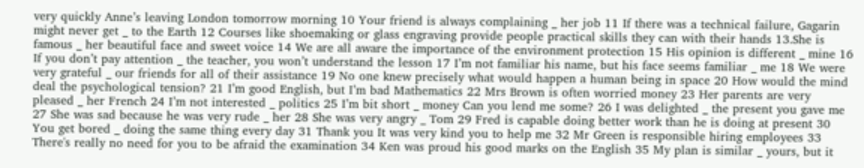very quickly Anne’s leaving London tomorrow morning 10 Your friend is always complaining _ her job 11 If there was a technical failure, Gagarin might never get _ to the Earth 12 Courses like shoemaking or glass engraving provide people practical skills they can with their hands 13.She is famous _ her beautiful face and sweet voice 14 We are all aware the importance of the environment protection 15 His opinion is different _ mine 16 If you don’t pay attention _ the teacher, you won’t understand the lesson 17 I’m not familiar his name, but his face seems familiar _ me 18 We were very grateful _ our friends for all of their assistance 19 No one knew precisely what would happen a human being in space 20 How would the mind deal the psychological tension? 21 I’m good English, but I’m bad Mathematics 22 Mrs Brown is often worried money 23 Her parents are very pleased _ her French 24 I’m not interested _ politics 25 I’m bit short _ money Can you lend me some? 26 I was delighted _ the present you gave me 27 She was sad because he was very rude _ her 28 She was very angry _ Tom 29 Fred is capable doing better work than he is doing at present 30 You get bored _ doing the same thing every day 31 Thank you It was very kind you to help me 32 Mr Green is responsible hiring employees 33 There's really no need for you to be afraid the examination 34 Ken was proud his good marks on the English 35 My plan is similar _ yours, but it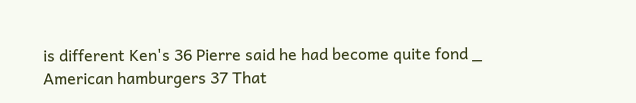is different Ken's 36 Pierre said he had become quite fond _ American hamburgers 37 That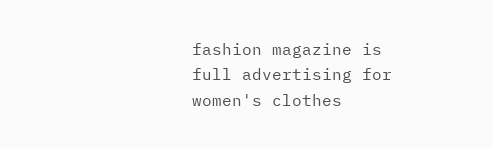fashion magazine is full advertising for women's clothes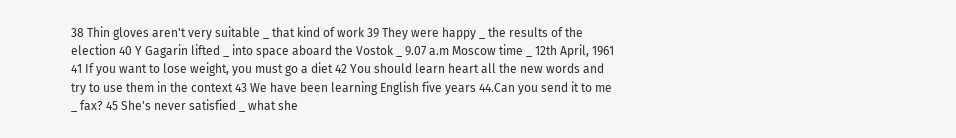38 Thin gloves aren't very suitable _ that kind of work 39 They were happy _ the results of the election 40 Y Gagarin lifted _ into space aboard the Vostok _ 9.07 a.m Moscow time _ 12th April, 1961 41 If you want to lose weight, you must go a diet 42 You should learn heart all the new words and try to use them in the context 43 We have been learning English five years 44.Can you send it to me _ fax? 45 She's never satisfied _ what she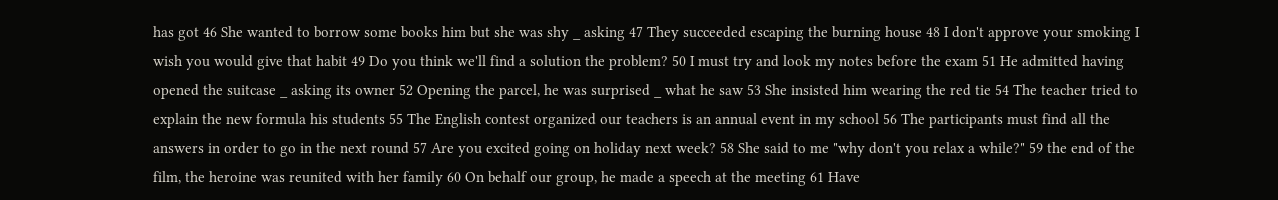has got 46 She wanted to borrow some books him but she was shy _ asking 47 They succeeded escaping the burning house 48 I don't approve your smoking I wish you would give that habit 49 Do you think we'll find a solution the problem? 50 I must try and look my notes before the exam 51 He admitted having opened the suitcase _ asking its owner 52 Opening the parcel, he was surprised _ what he saw 53 She insisted him wearing the red tie 54 The teacher tried to explain the new formula his students 55 The English contest organized our teachers is an annual event in my school 56 The participants must find all the answers in order to go in the next round 57 Are you excited going on holiday next week? 58 She said to me "why don't you relax a while?" 59 the end of the film, the heroine was reunited with her family 60 On behalf our group, he made a speech at the meeting 61 Have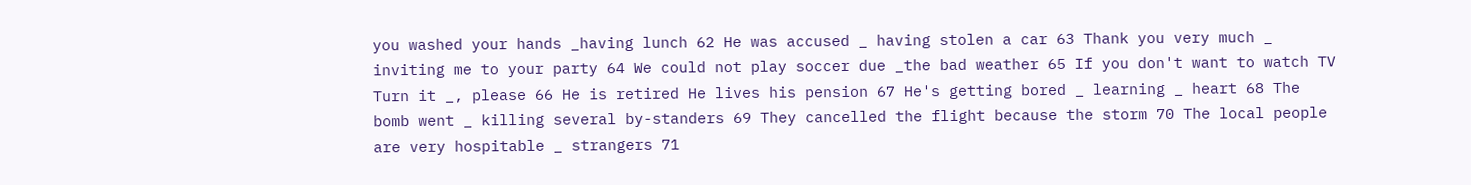you washed your hands _having lunch 62 He was accused _ having stolen a car 63 Thank you very much _ inviting me to your party 64 We could not play soccer due _the bad weather 65 If you don't want to watch TV Turn it _, please 66 He is retired He lives his pension 67 He's getting bored _ learning _ heart 68 The bomb went _ killing several by-standers 69 They cancelled the flight because the storm 70 The local people are very hospitable _ strangers 71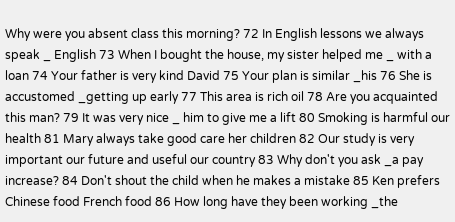Why were you absent class this morning? 72 In English lessons we always speak _ English 73 When I bought the house, my sister helped me _ with a loan 74 Your father is very kind David 75 Your plan is similar _his 76 She is accustomed _getting up early 77 This area is rich oil 78 Are you acquainted this man? 79 It was very nice _ him to give me a lift 80 Smoking is harmful our health 81 Mary always take good care her children 82 Our study is very important our future and useful our country 83 Why don't you ask _a pay increase? 84 Don't shout the child when he makes a mistake 85 Ken prefers Chinese food French food 86 How long have they been working _the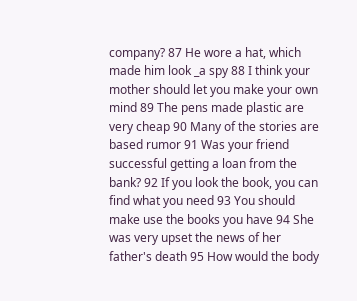company? 87 He wore a hat, which made him look _a spy 88 I think your mother should let you make your own mind 89 The pens made plastic are very cheap 90 Many of the stories are based rumor 91 Was your friend successful getting a loan from the bank? 92 If you look the book, you can find what you need 93 You should make use the books you have 94 She was very upset the news of her father's death 95 How would the body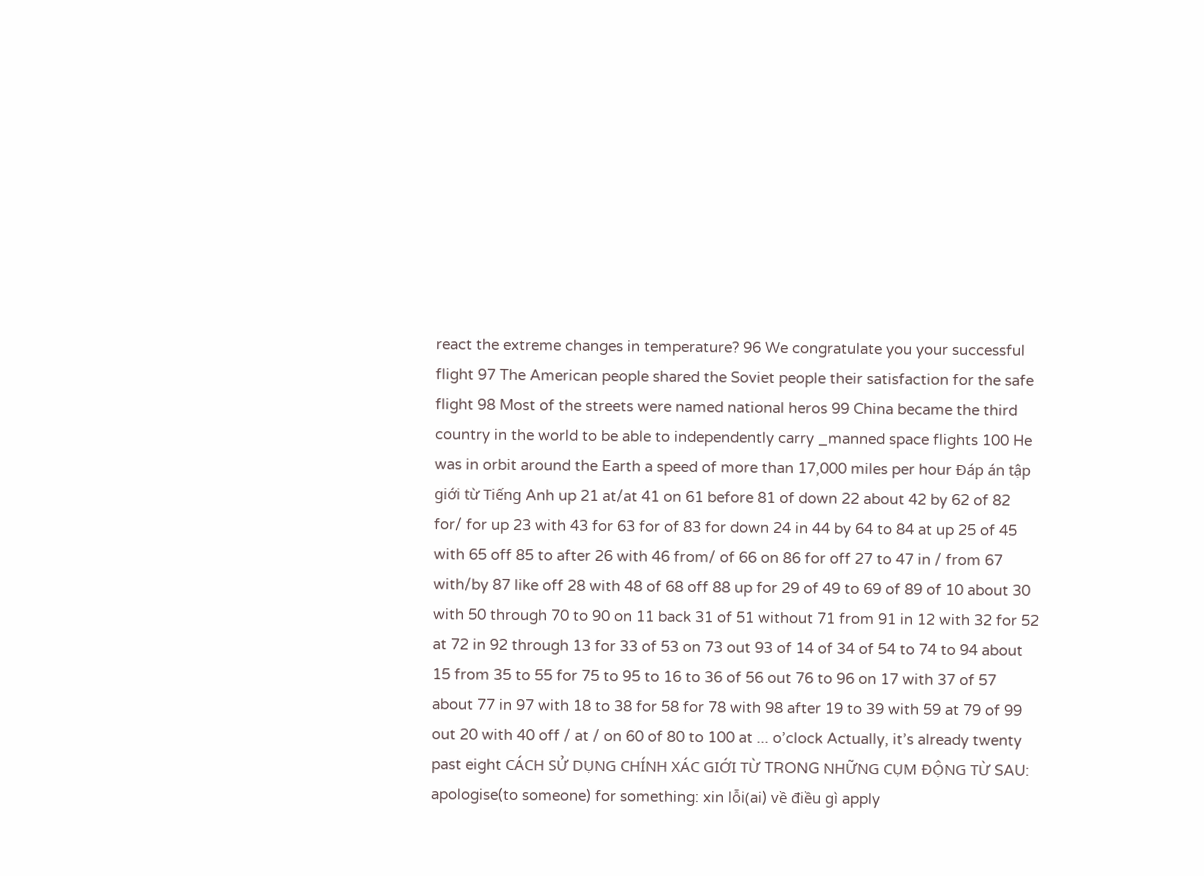react the extreme changes in temperature? 96 We congratulate you your successful flight 97 The American people shared the Soviet people their satisfaction for the safe flight 98 Most of the streets were named national heros 99 China became the third country in the world to be able to independently carry _manned space flights 100 He was in orbit around the Earth a speed of more than 17,000 miles per hour Đáp án tập giới từ Tiếng Anh up 21 at/at 41 on 61 before 81 of down 22 about 42 by 62 of 82 for/ for up 23 with 43 for 63 for of 83 for down 24 in 44 by 64 to 84 at up 25 of 45 with 65 off 85 to after 26 with 46 from/ of 66 on 86 for off 27 to 47 in / from 67 with/by 87 like off 28 with 48 of 68 off 88 up for 29 of 49 to 69 of 89 of 10 about 30 with 50 through 70 to 90 on 11 back 31 of 51 without 71 from 91 in 12 with 32 for 52 at 72 in 92 through 13 for 33 of 53 on 73 out 93 of 14 of 34 of 54 to 74 to 94 about 15 from 35 to 55 for 75 to 95 to 16 to 36 of 56 out 76 to 96 on 17 with 37 of 57 about 77 in 97 with 18 to 38 for 58 for 78 with 98 after 19 to 39 with 59 at 79 of 99 out 20 with 40 off / at / on 60 of 80 to 100 at ... o’clock Actually, it’s already twenty past eight CÁCH SỬ DỤNG CHÍNH XÁC GIỚI TỪ TRONG NHỮNG CỤM ĐỘNG TỪ SAU: apologise(to someone) for something: xin lỗi(ai) về điều gì apply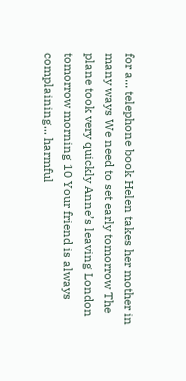for a... telephone book Helen takes her mother in many ways We need to set early tomorrow The plane took very quickly Anne’s leaving London tomorrow morning 10 Your friend is always complaining... harmful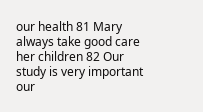our health 81 Mary always take good care her children 82 Our study is very important our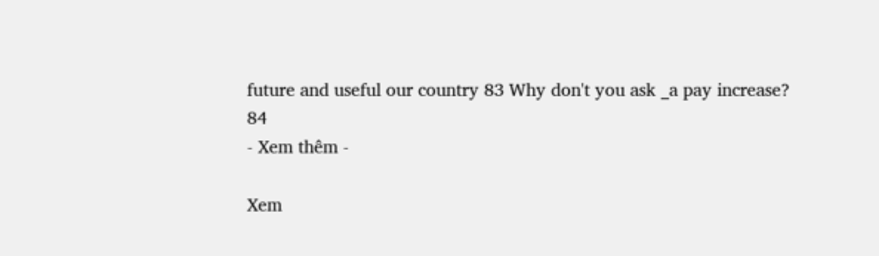future and useful our country 83 Why don't you ask _a pay increase? 84
- Xem thêm -

Xem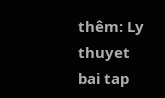thêm: Ly thuyet bai tap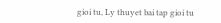gioi tu, Ly thuyet bai tap gioi tu